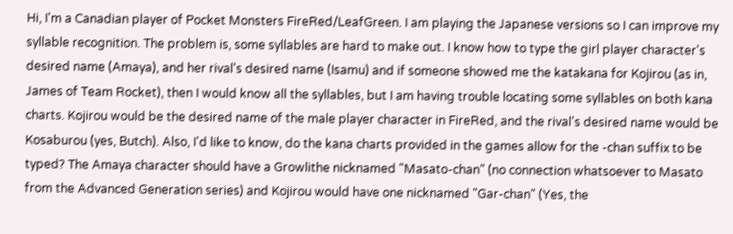Hi, I'm a Canadian player of Pocket Monsters FireRed/LeafGreen. I am playing the Japanese versions so I can improve my syllable recognition. The problem is, some syllables are hard to make out. I know how to type the girl player character's desired name (Amaya), and her rival's desired name (Isamu) and if someone showed me the katakana for Kojirou (as in, James of Team Rocket), then I would know all the syllables, but I am having trouble locating some syllables on both kana charts. Kojirou would be the desired name of the male player character in FireRed, and the rival's desired name would be Kosaburou (yes, Butch). Also, I'd like to know, do the kana charts provided in the games allow for the -chan suffix to be typed? The Amaya character should have a Growlithe nicknamed "Masato-chan" (no connection whatsoever to Masato from the Advanced Generation series) and Kojirou would have one nicknamed "Gar-chan" (Yes, the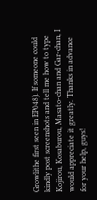Growlithe first seen in EP048). If someone could kindly post screenshots and tell me how to type Kojirou, Kosaburou, Masato-chan and Gar-chan, I would appreciate it greatly. Thanks in advance for your help, guys!